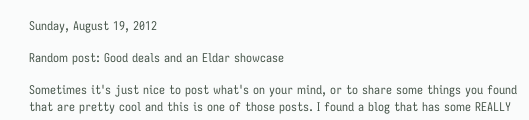Sunday, August 19, 2012

Random post: Good deals and an Eldar showcase

Sometimes it's just nice to post what's on your mind, or to share some things you found that are pretty cool and this is one of those posts. I found a blog that has some REALLY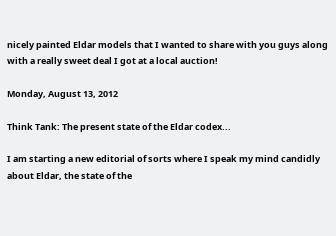nicely painted Eldar models that I wanted to share with you guys along with a really sweet deal I got at a local auction!

Monday, August 13, 2012

Think Tank: The present state of the Eldar codex...

I am starting a new editorial of sorts where I speak my mind candidly about Eldar, the state of the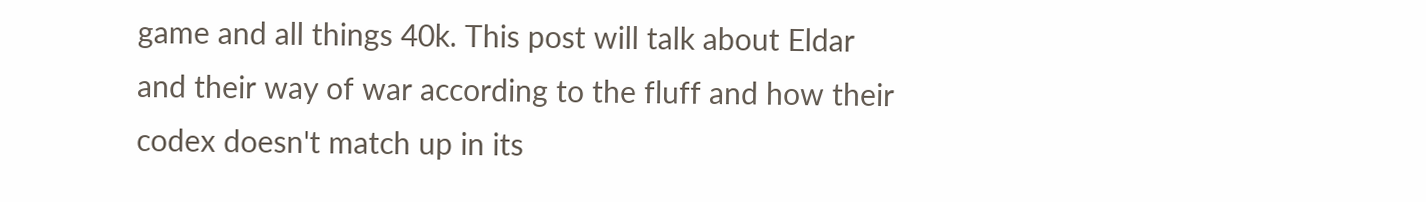game and all things 40k. This post will talk about Eldar and their way of war according to the fluff and how their codex doesn't match up in its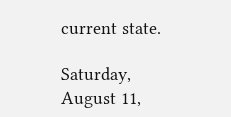current state.

Saturday, August 11,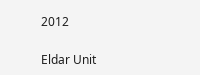2012

Eldar Unit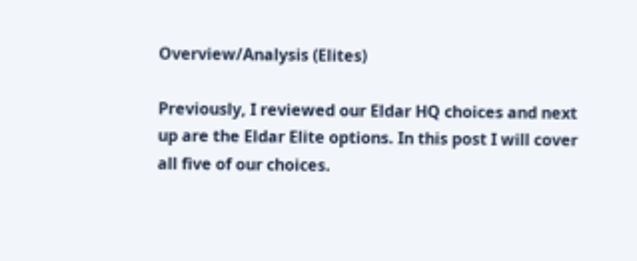Overview/Analysis (Elites)

Previously, I reviewed our Eldar HQ choices and next up are the Eldar Elite options. In this post I will cover all five of our choices.